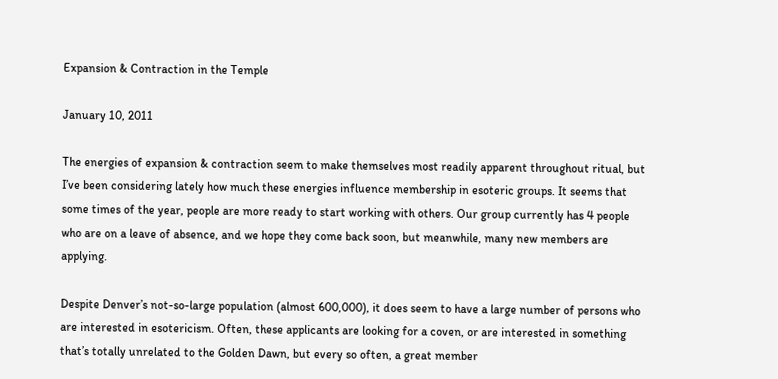Expansion & Contraction in the Temple

January 10, 2011

The energies of expansion & contraction seem to make themselves most readily apparent throughout ritual, but I’ve been considering lately how much these energies influence membership in esoteric groups. It seems that some times of the year, people are more ready to start working with others. Our group currently has 4 people who are on a leave of absence, and we hope they come back soon, but meanwhile, many new members are applying.

Despite Denver’s not-so-large population (almost 600,000), it does seem to have a large number of persons who are interested in esotericism. Often, these applicants are looking for a coven, or are interested in something that’s totally unrelated to the Golden Dawn, but every so often, a great member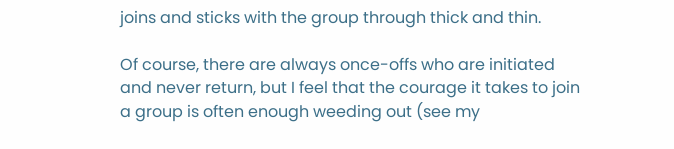joins and sticks with the group through thick and thin.

Of course, there are always once-offs who are initiated and never return, but I feel that the courage it takes to join a group is often enough weeding out (see my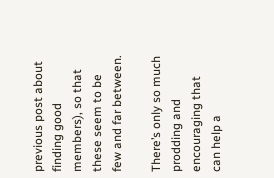previous post about finding good members), so that these seem to be few and far between.

There’s only so much prodding and encouraging that can help a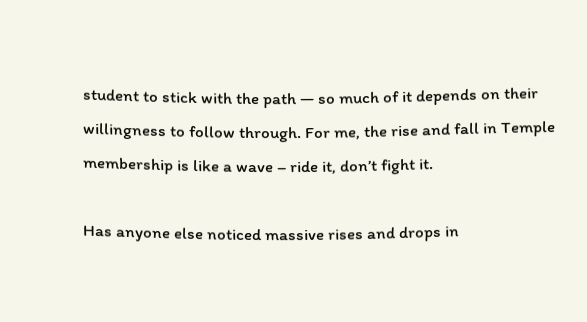student to stick with the path — so much of it depends on their willingness to follow through. For me, the rise and fall in Temple membership is like a wave – ride it, don’t fight it.

Has anyone else noticed massive rises and drops in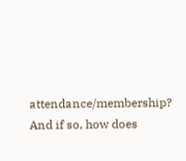attendance/membership? And if so, how does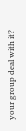your group deal with it?